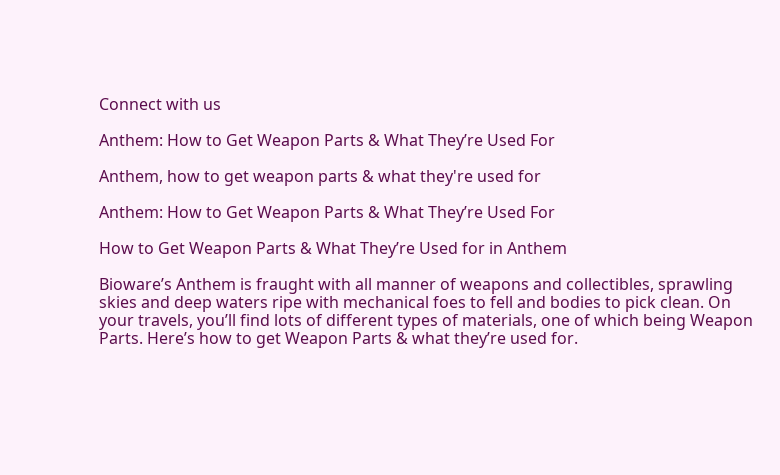Connect with us

Anthem: How to Get Weapon Parts & What They’re Used For

Anthem, how to get weapon parts & what they're used for

Anthem: How to Get Weapon Parts & What They’re Used For

How to Get Weapon Parts & What They’re Used for in Anthem

Bioware’s Anthem is fraught with all manner of weapons and collectibles, sprawling skies and deep waters ripe with mechanical foes to fell and bodies to pick clean. On your travels, you’ll find lots of different types of materials, one of which being Weapon Parts. Here’s how to get Weapon Parts & what they’re used for.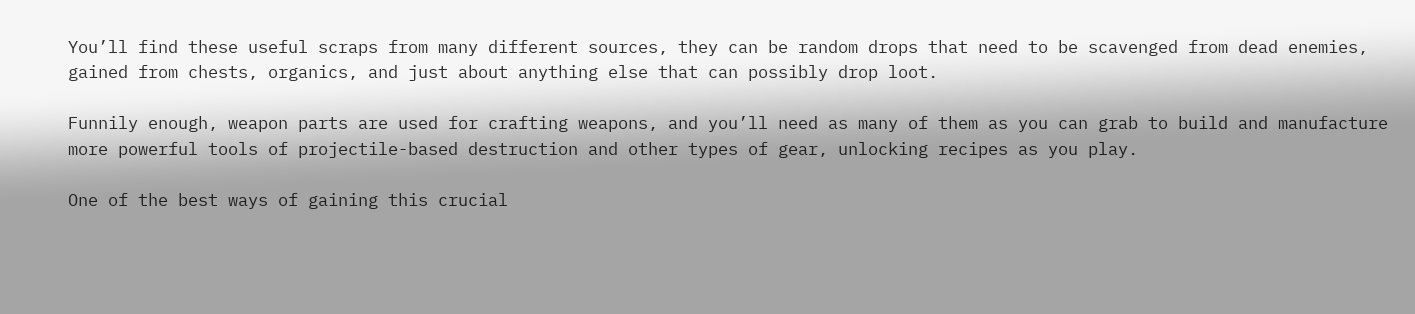You’ll find these useful scraps from many different sources, they can be random drops that need to be scavenged from dead enemies, gained from chests, organics, and just about anything else that can possibly drop loot.

Funnily enough, weapon parts are used for crafting weapons, and you’ll need as many of them as you can grab to build and manufacture more powerful tools of projectile-based destruction and other types of gear, unlocking recipes as you play.

One of the best ways of gaining this crucial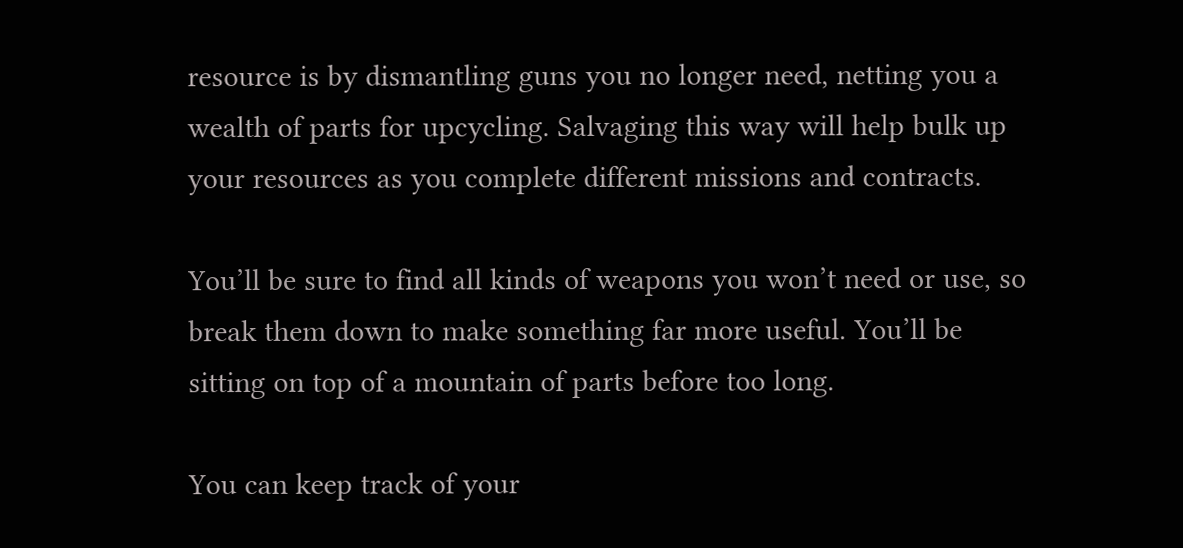resource is by dismantling guns you no longer need, netting you a wealth of parts for upcycling. Salvaging this way will help bulk up your resources as you complete different missions and contracts.

You’ll be sure to find all kinds of weapons you won’t need or use, so break them down to make something far more useful. You’ll be sitting on top of a mountain of parts before too long.

You can keep track of your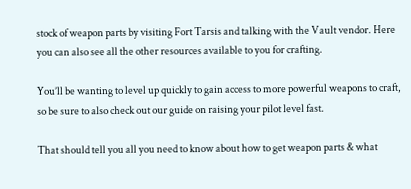stock of weapon parts by visiting Fort Tarsis and talking with the Vault vendor. Here you can also see all the other resources available to you for crafting.

You’ll be wanting to level up quickly to gain access to more powerful weapons to craft, so be sure to also check out our guide on raising your pilot level fast.

That should tell you all you need to know about how to get weapon parts & what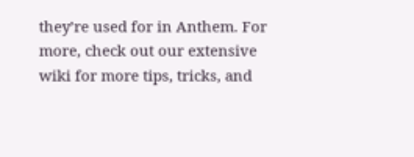they’re used for in Anthem. For more, check out our extensive wiki for more tips, tricks, and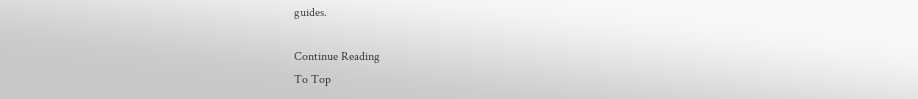guides.

Continue Reading
To Top